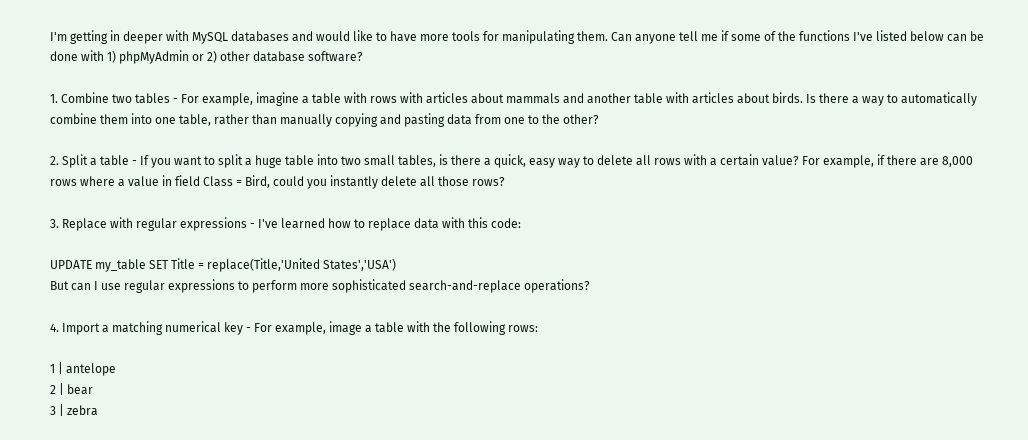I'm getting in deeper with MySQL databases and would like to have more tools for manipulating them. Can anyone tell me if some of the functions I've listed below can be done with 1) phpMyAdmin or 2) other database software?

1. Combine two tables - For example, imagine a table with rows with articles about mammals and another table with articles about birds. Is there a way to automatically combine them into one table, rather than manually copying and pasting data from one to the other?

2. Split a table - If you want to split a huge table into two small tables, is there a quick, easy way to delete all rows with a certain value? For example, if there are 8,000 rows where a value in field Class = Bird, could you instantly delete all those rows?

3. Replace with regular expressions - I've learned how to replace data with this code:

UPDATE my_table SET Title = replace(Title,'United States','USA')
But can I use regular expressions to perform more sophisticated search-and-replace operations?

4. Import a matching numerical key - For example, image a table with the following rows:

1 | antelope
2 | bear
3 | zebra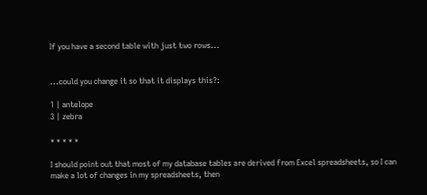If you have a second table with just two rows...


...could you change it so that it displays this?:

1 | antelope
3 | zebra

* * * * *

I should point out that most of my database tables are derived from Excel spreadsheets, so I can make a lot of changes in my spreadsheets, then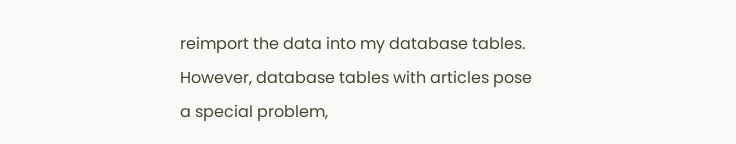reimport the data into my database tables. However, database tables with articles pose a special problem,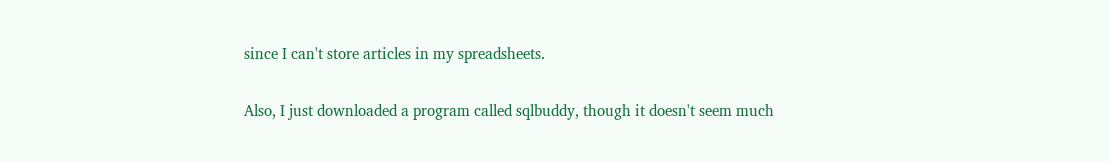since I can't store articles in my spreadsheets.

Also, I just downloaded a program called sqlbuddy, though it doesn't seem much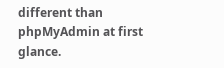different than phpMyAdmin at first glance.